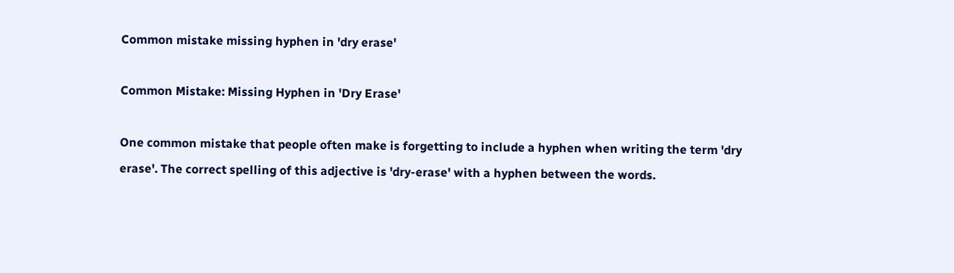Common mistake missing hyphen in 'dry erase'

Common Mistake: Missing Hyphen in 'Dry Erase'

One common mistake that people often make is forgetting to include a hyphen when writing the term 'dry erase'. The correct spelling of this adjective is 'dry-erase' with a hyphen between the words.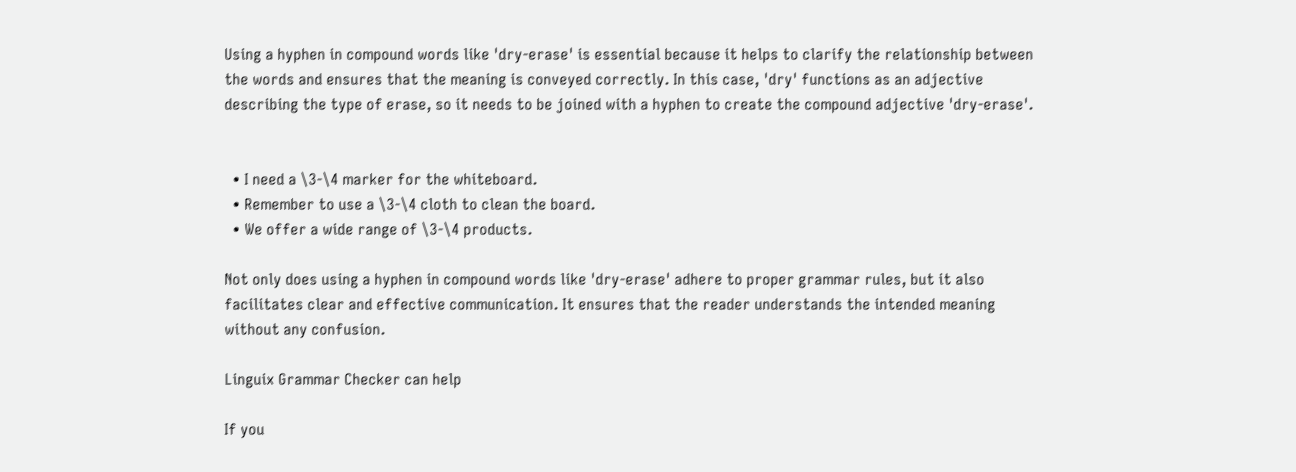Using a hyphen in compound words like 'dry-erase' is essential because it helps to clarify the relationship between the words and ensures that the meaning is conveyed correctly. In this case, 'dry' functions as an adjective describing the type of erase, so it needs to be joined with a hyphen to create the compound adjective 'dry-erase'.


  • I need a \3-\4 marker for the whiteboard.
  • Remember to use a \3-\4 cloth to clean the board.
  • We offer a wide range of \3-\4 products.

Not only does using a hyphen in compound words like 'dry-erase' adhere to proper grammar rules, but it also facilitates clear and effective communication. It ensures that the reader understands the intended meaning without any confusion.

Linguix Grammar Checker can help

If you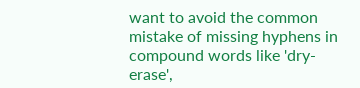want to avoid the common mistake of missing hyphens in compound words like 'dry-erase',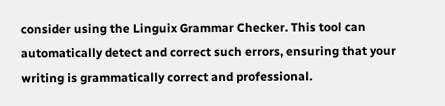consider using the Linguix Grammar Checker. This tool can automatically detect and correct such errors, ensuring that your writing is grammatically correct and professional.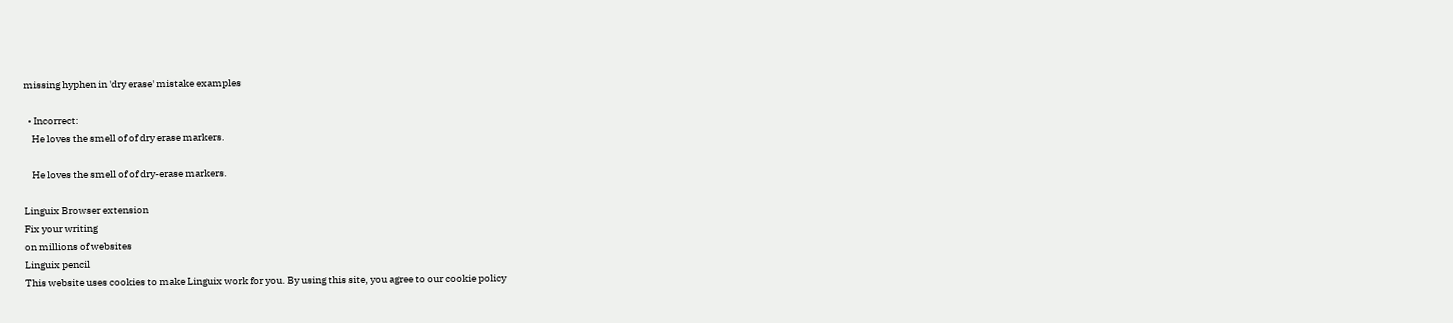missing hyphen in 'dry erase' mistake examples

  • Incorrect:
    He loves the smell of of dry erase markers.

    He loves the smell of of dry-erase markers.

Linguix Browser extension
Fix your writing
on millions of websites
Linguix pencil
This website uses cookies to make Linguix work for you. By using this site, you agree to our cookie policy